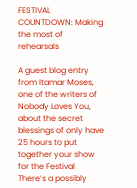FESTIVAL COUNTDOWN: Making the most of rehearsals

A guest blog entry from Itamar Moses, one of the writers of Nobody Loves You, about the secret blessings of only have 25 hours to put together your show for the Festival
There’s a possibly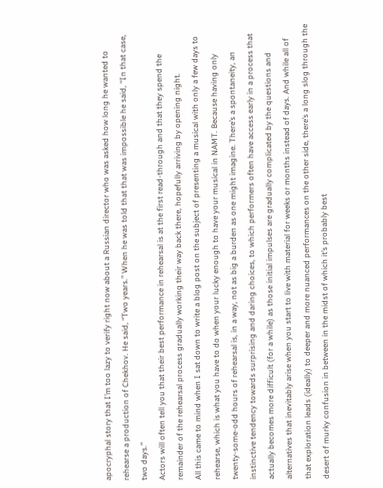apocryphal story that I’m too lazy to verify right now about a Russian director who was asked how long he wanted to rehearse a production of Chekhov. He said, “Two years.” When he was told that that was impossible he said, “In that case, two days.”
Actors will often tell you that their best performance in rehearsal is at the first read-through and that they spend the remainder of the rehearsal process gradually working their way back there, hopefully arriving by opening night.
All this came to mind when I sat down to write a blog post on the subject of presenting a musical with only a few days to rehearse, which is what you have to do when your lucky enough to have your musical in NAMT. Because having only twenty-some-odd hours of rehearsal is, in a way, not as big a burden as one might imagine. There’s a spontaneity, an instinctive tendency towards surprising and daring choices, to which performers often have access early in a process that actually becomes more difficult (for a while) as those initial impulses are gradually complicated by the questions and alternatives that inevitably arise when you start to live with material for weeks or months instead of days. And while all of that exploration leads (ideally) to deeper and more nuanced performances on the other side, there’s a long slog through the desert of murky confusion in between in the midst of which it’s probably best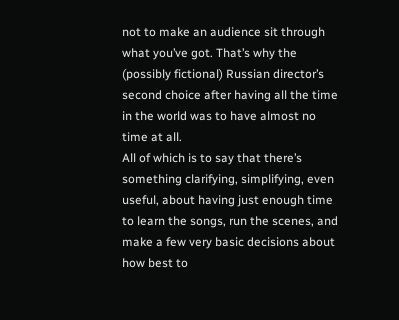not to make an audience sit through what you’ve got. That’s why the (possibly fictional) Russian director’s second choice after having all the time in the world was to have almost no time at all.
All of which is to say that there’s something clarifying, simplifying, even useful, about having just enough time to learn the songs, run the scenes, and make a few very basic decisions about how best to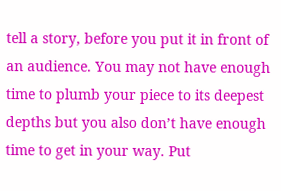tell a story, before you put it in front of an audience. You may not have enough time to plumb your piece to its deepest depths but you also don’t have enough time to get in your way. Put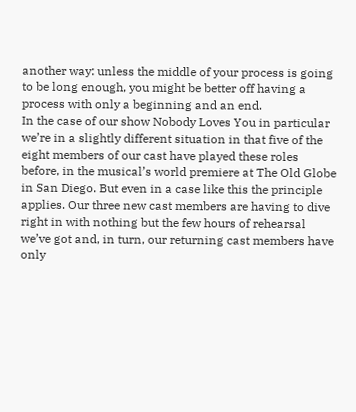another way: unless the middle of your process is going to be long enough, you might be better off having a process with only a beginning and an end.
In the case of our show Nobody Loves You in particular we’re in a slightly different situation in that five of the eight members of our cast have played these roles before, in the musical’s world premiere at The Old Globe in San Diego. But even in a case like this the principle applies. Our three new cast members are having to dive right in with nothing but the few hours of rehearsal we’ve got and, in turn, our returning cast members have only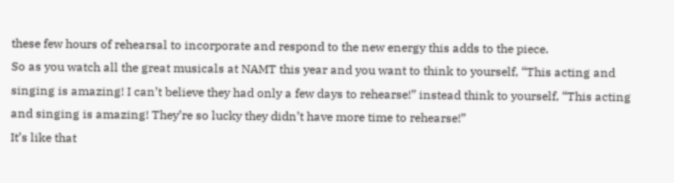these few hours of rehearsal to incorporate and respond to the new energy this adds to the piece.
So as you watch all the great musicals at NAMT this year and you want to think to yourself, “This acting and singing is amazing! I can’t believe they had only a few days to rehearse!” instead think to yourself, “This acting and singing is amazing! They’re so lucky they didn’t have more time to rehearse!”
It’s like that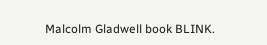Malcolm Gladwell book BLINK.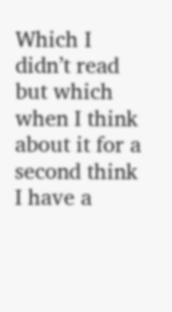Which I didn’t read but which when I think about it for a second think I have a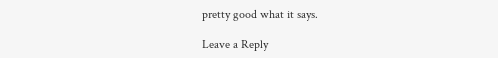pretty good what it says.

Leave a Reply